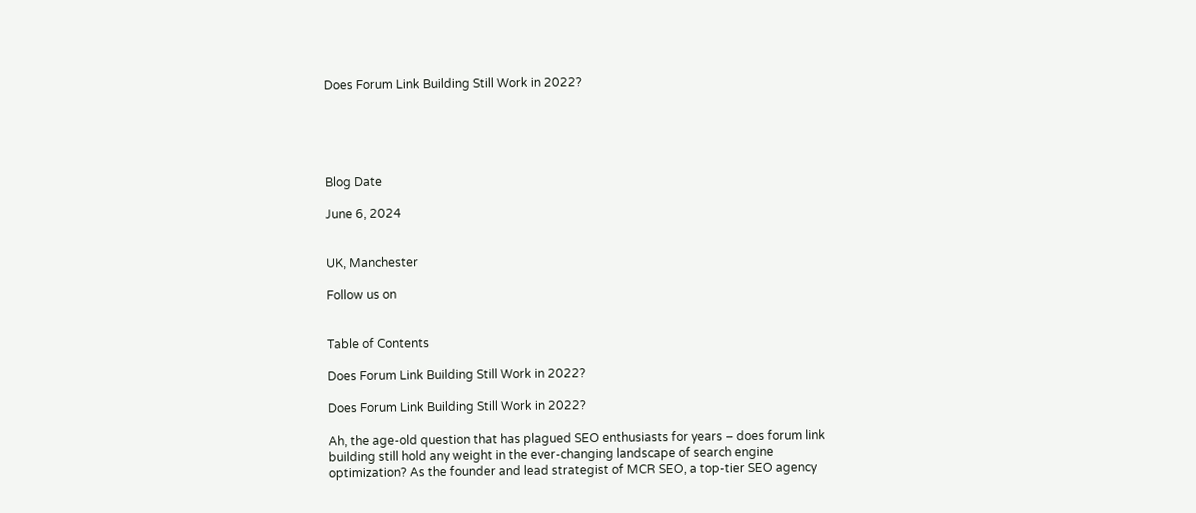Does Forum Link Building Still Work in 2022?





Blog Date

June 6, 2024


UK, Manchester

Follow us on


Table of Contents

Does Forum Link Building Still Work in 2022?

Does Forum Link Building Still Work in 2022?

Ah, the age-old question that has plagued SEO enthusiasts for years – does forum link building still hold any weight in the ever-changing landscape of search engine optimization? As the founder and lead strategist of MCR SEO, a top-tier SEO agency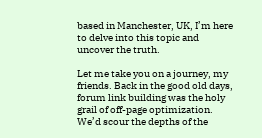based in Manchester, UK, I’m here to delve into this topic and uncover the truth.

Let me take you on a journey, my friends. Back in the good old days, forum link building was the holy grail of off-page optimization. We’d scour the depths of the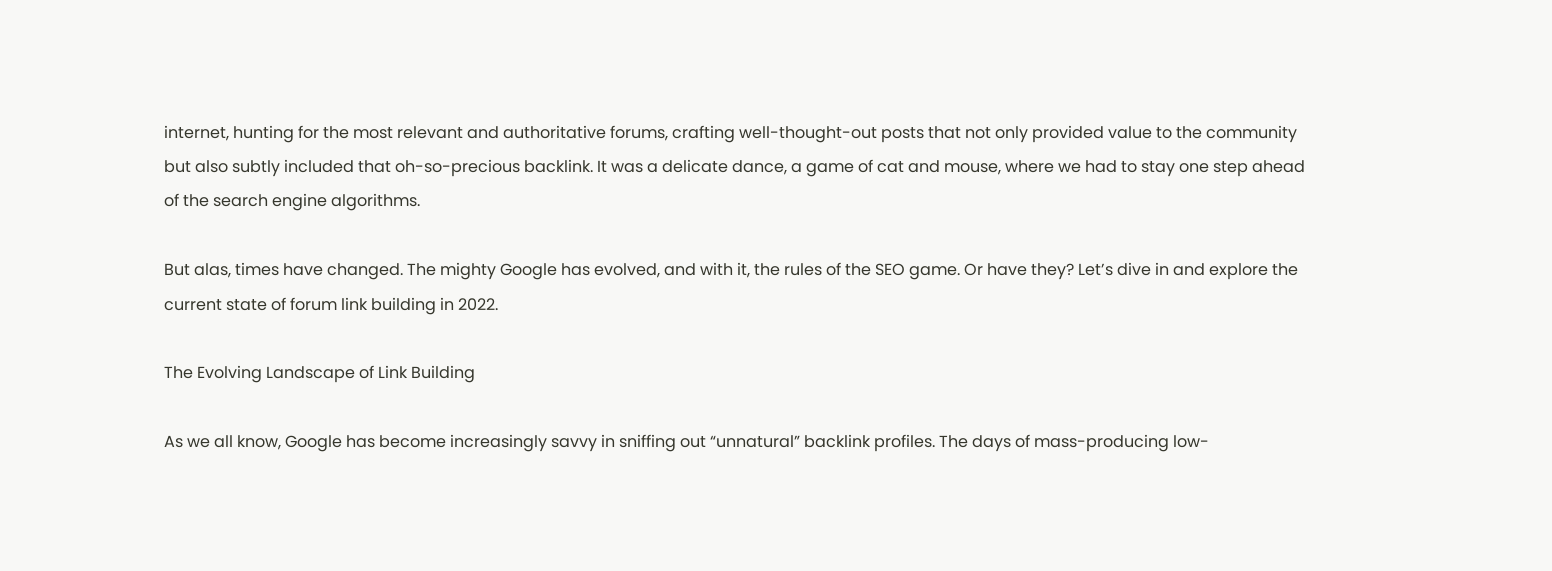internet, hunting for the most relevant and authoritative forums, crafting well-thought-out posts that not only provided value to the community but also subtly included that oh-so-precious backlink. It was a delicate dance, a game of cat and mouse, where we had to stay one step ahead of the search engine algorithms.

But alas, times have changed. The mighty Google has evolved, and with it, the rules of the SEO game. Or have they? Let’s dive in and explore the current state of forum link building in 2022.

The Evolving Landscape of Link Building

As we all know, Google has become increasingly savvy in sniffing out “unnatural” backlink profiles. The days of mass-producing low-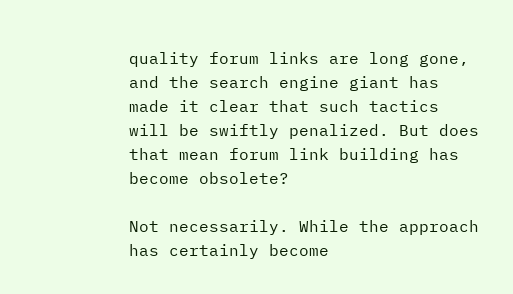quality forum links are long gone, and the search engine giant has made it clear that such tactics will be swiftly penalized. But does that mean forum link building has become obsolete?

Not necessarily. While the approach has certainly become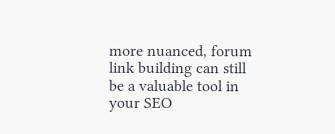more nuanced, forum link building can still be a valuable tool in your SEO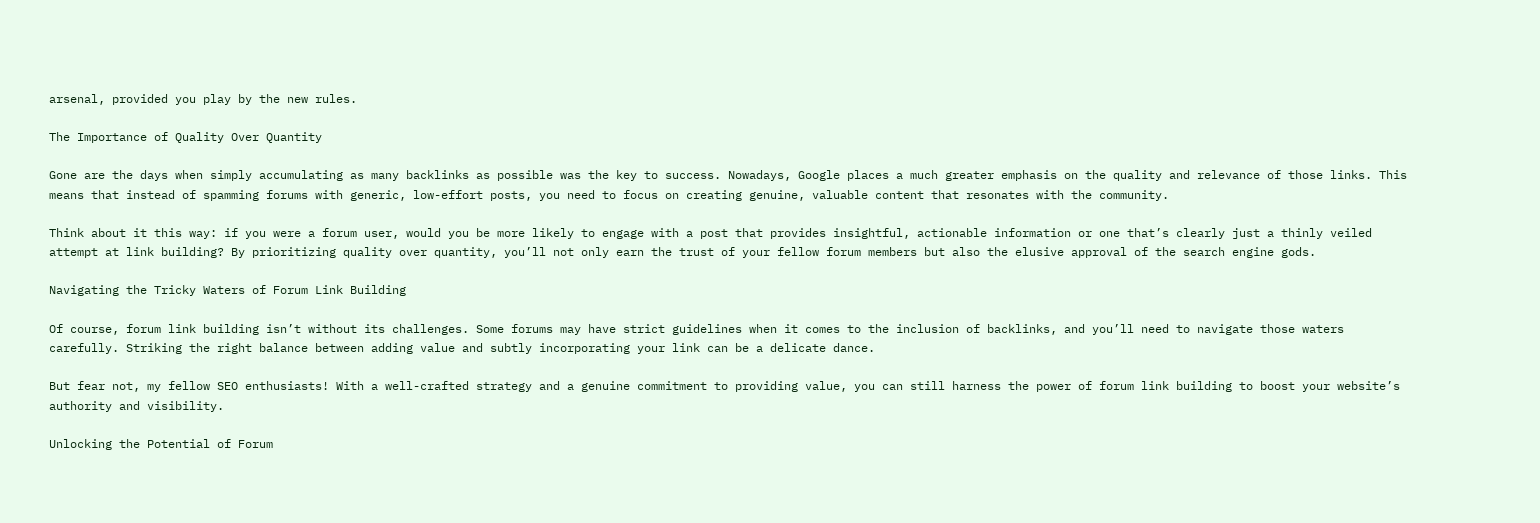arsenal, provided you play by the new rules.

The Importance of Quality Over Quantity

Gone are the days when simply accumulating as many backlinks as possible was the key to success. Nowadays, Google places a much greater emphasis on the quality and relevance of those links. This means that instead of spamming forums with generic, low-effort posts, you need to focus on creating genuine, valuable content that resonates with the community.

Think about it this way: if you were a forum user, would you be more likely to engage with a post that provides insightful, actionable information or one that’s clearly just a thinly veiled attempt at link building? By prioritizing quality over quantity, you’ll not only earn the trust of your fellow forum members but also the elusive approval of the search engine gods.

Navigating the Tricky Waters of Forum Link Building

Of course, forum link building isn’t without its challenges. Some forums may have strict guidelines when it comes to the inclusion of backlinks, and you’ll need to navigate those waters carefully. Striking the right balance between adding value and subtly incorporating your link can be a delicate dance.

But fear not, my fellow SEO enthusiasts! With a well-crafted strategy and a genuine commitment to providing value, you can still harness the power of forum link building to boost your website’s authority and visibility.

Unlocking the Potential of Forum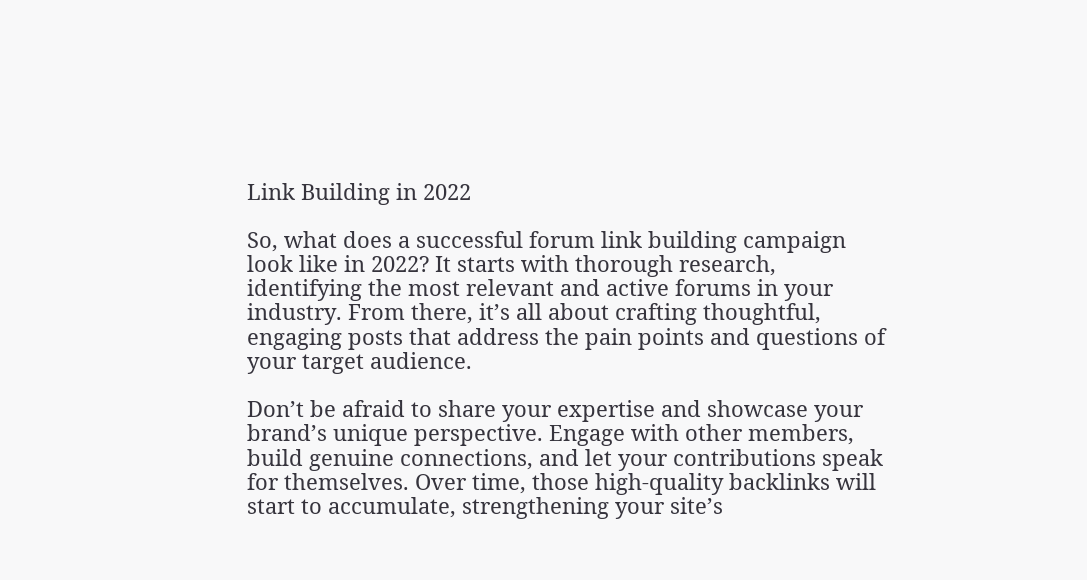Link Building in 2022

So, what does a successful forum link building campaign look like in 2022? It starts with thorough research, identifying the most relevant and active forums in your industry. From there, it’s all about crafting thoughtful, engaging posts that address the pain points and questions of your target audience.

Don’t be afraid to share your expertise and showcase your brand’s unique perspective. Engage with other members, build genuine connections, and let your contributions speak for themselves. Over time, those high-quality backlinks will start to accumulate, strengthening your site’s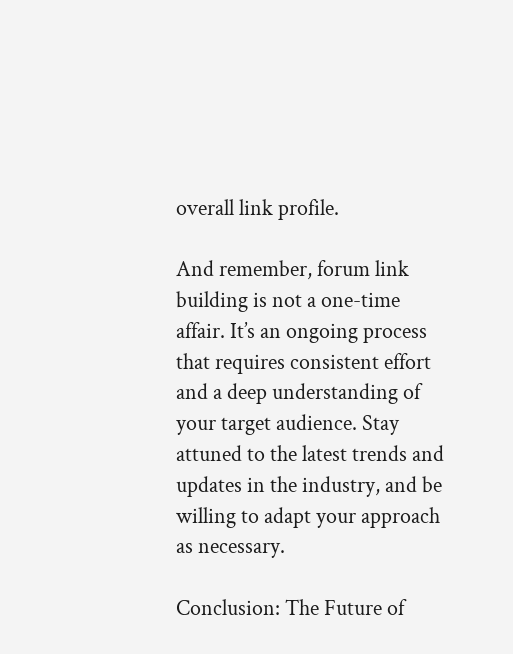overall link profile.

And remember, forum link building is not a one-time affair. It’s an ongoing process that requires consistent effort and a deep understanding of your target audience. Stay attuned to the latest trends and updates in the industry, and be willing to adapt your approach as necessary.

Conclusion: The Future of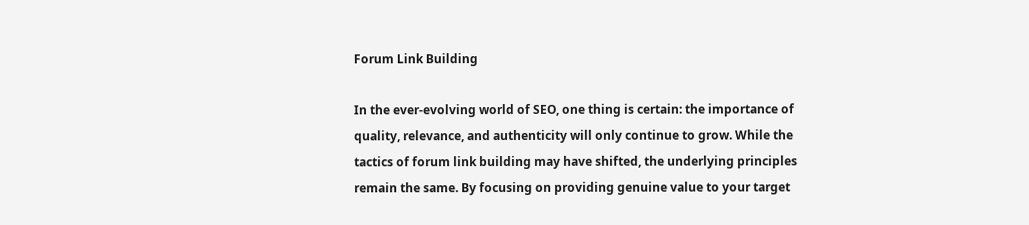Forum Link Building

In the ever-evolving world of SEO, one thing is certain: the importance of quality, relevance, and authenticity will only continue to grow. While the tactics of forum link building may have shifted, the underlying principles remain the same. By focusing on providing genuine value to your target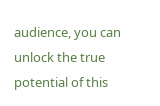audience, you can unlock the true potential of this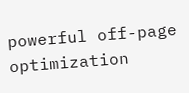powerful off-page optimization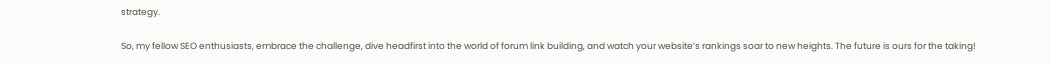strategy.

So, my fellow SEO enthusiasts, embrace the challenge, dive headfirst into the world of forum link building, and watch your website’s rankings soar to new heights. The future is ours for the taking!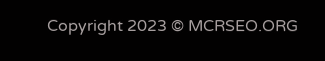Copyright 2023 © MCRSEO.ORG